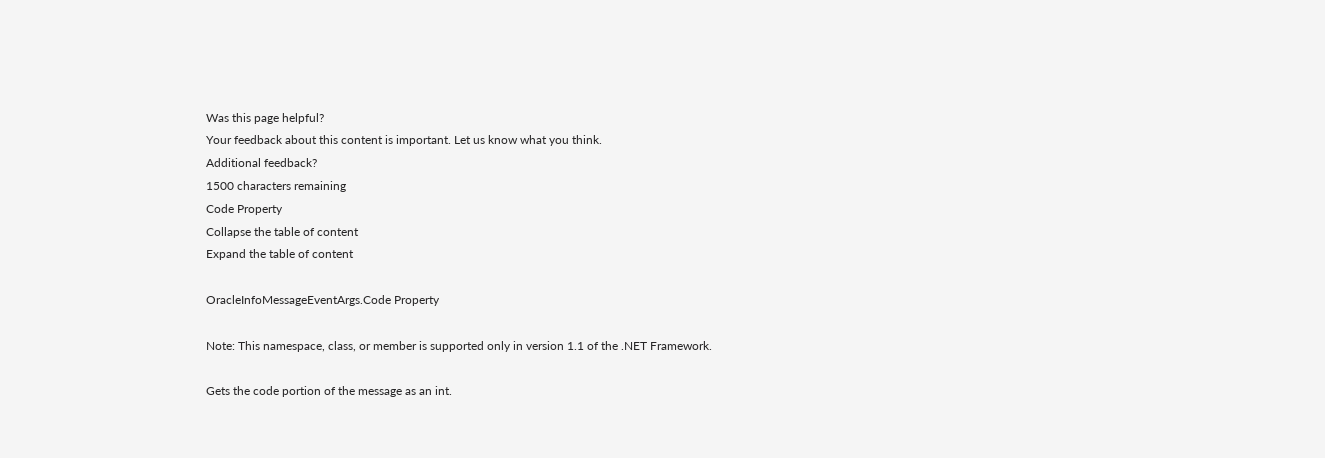Was this page helpful?
Your feedback about this content is important. Let us know what you think.
Additional feedback?
1500 characters remaining
Code Property
Collapse the table of content
Expand the table of content

OracleInfoMessageEventArgs.Code Property

Note: This namespace, class, or member is supported only in version 1.1 of the .NET Framework.

Gets the code portion of the message as an int.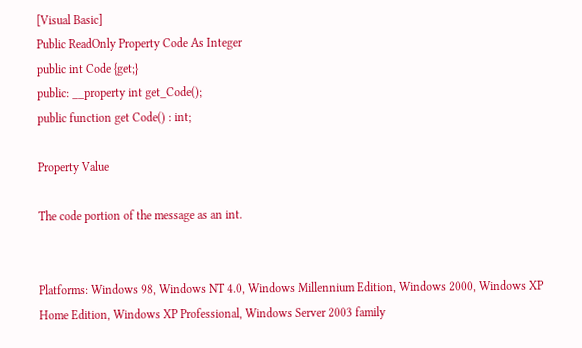[Visual Basic]
Public ReadOnly Property Code As Integer
public int Code {get;}
public: __property int get_Code();
public function get Code() : int;

Property Value

The code portion of the message as an int.


Platforms: Windows 98, Windows NT 4.0, Windows Millennium Edition, Windows 2000, Windows XP Home Edition, Windows XP Professional, Windows Server 2003 family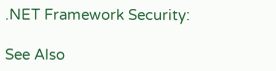.NET Framework Security:

See Also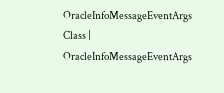OracleInfoMessageEventArgs Class | OracleInfoMessageEventArgs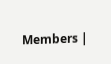Members |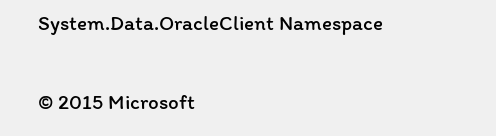System.Data.OracleClient Namespace

© 2015 Microsoft